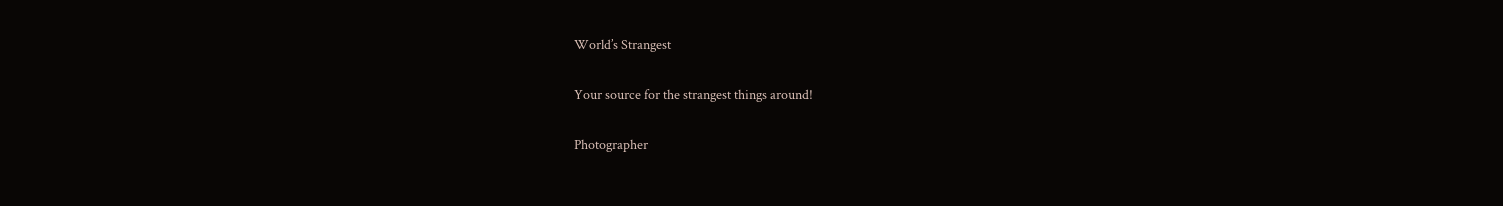World’s Strangest

Your source for the strangest things around!

Photographer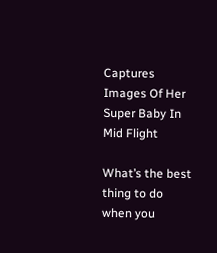Captures Images Of Her Super Baby In Mid Flight

What’s the best thing to do when you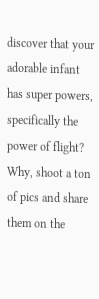discover that your adorable infant has super powers, specifically the power of flight? Why, shoot a ton of pics and share them on the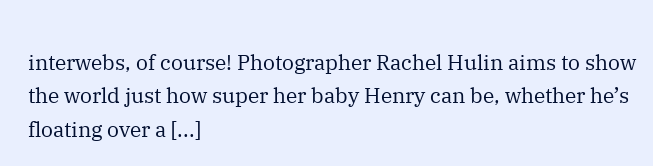interwebs, of course! Photographer Rachel Hulin aims to show the world just how super her baby Henry can be, whether he’s floating over a [...]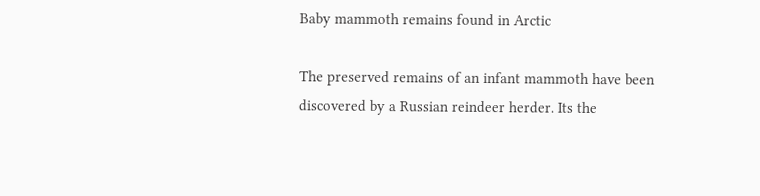Baby mammoth remains found in Arctic

The preserved remains of an infant mammoth have been discovered by a Russian reindeer herder. Its the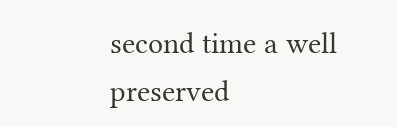second time a well preserved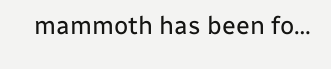mammoth has been fo…